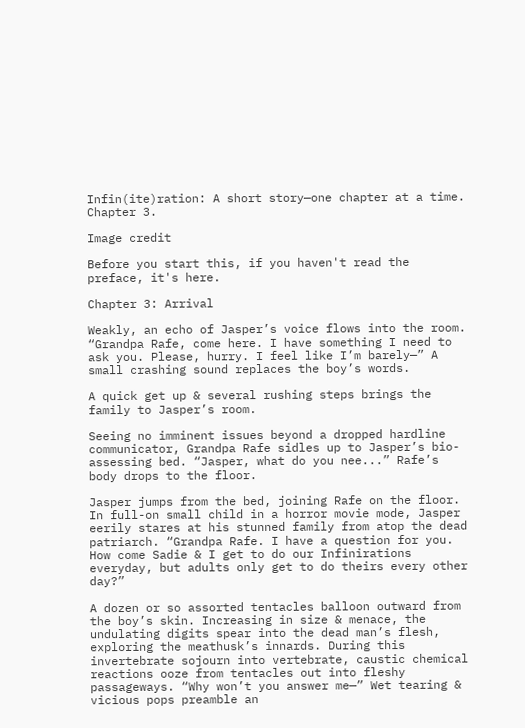Infin(ite)ration: A short story—one chapter at a time. Chapter 3.

Image credit

Before you start this, if you haven't read the preface, it's here.

Chapter 3: Arrival

Weakly, an echo of Jasper’s voice flows into the room. “Grandpa Rafe, come here. I have something I need to ask you. Please, hurry. I feel like I’m barely—” A small crashing sound replaces the boy’s words.

A quick get up & several rushing steps brings the family to Jasper’s room.

Seeing no imminent issues beyond a dropped hardline communicator, Grandpa Rafe sidles up to Jasper’s bio-assessing bed. “Jasper, what do you nee...” Rafe’s body drops to the floor.

Jasper jumps from the bed, joining Rafe on the floor. In full-on small child in a horror movie mode, Jasper eerily stares at his stunned family from atop the dead patriarch. “Grandpa Rafe. I have a question for you. How come Sadie & I get to do our Infinirations everyday, but adults only get to do theirs every other day?”

A dozen or so assorted tentacles balloon outward from the boy’s skin. Increasing in size & menace, the undulating digits spear into the dead man’s flesh, exploring the meathusk’s innards. During this invertebrate sojourn into vertebrate, caustic chemical reactions ooze from tentacles out into fleshy passageways. “Why won’t you answer me—” Wet tearing & vicious pops preamble an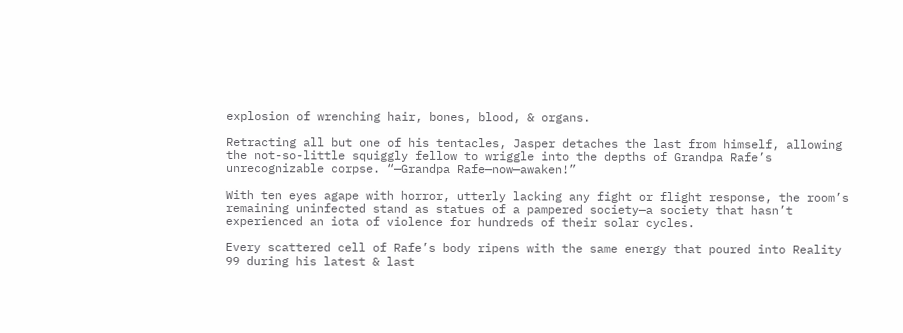explosion of wrenching hair, bones, blood, & organs.

Retracting all but one of his tentacles, Jasper detaches the last from himself, allowing the not-so-little squiggly fellow to wriggle into the depths of Grandpa Rafe’s unrecognizable corpse. “—Grandpa Rafe—now—awaken!”

With ten eyes agape with horror, utterly lacking any fight or flight response, the room’s remaining uninfected stand as statues of a pampered society—a society that hasn’t experienced an iota of violence for hundreds of their solar cycles.

Every scattered cell of Rafe’s body ripens with the same energy that poured into Reality 99 during his latest & last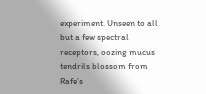experiment. Unseen to all but a few spectral receptors, oozing mucus tendrils blossom from Rafe’s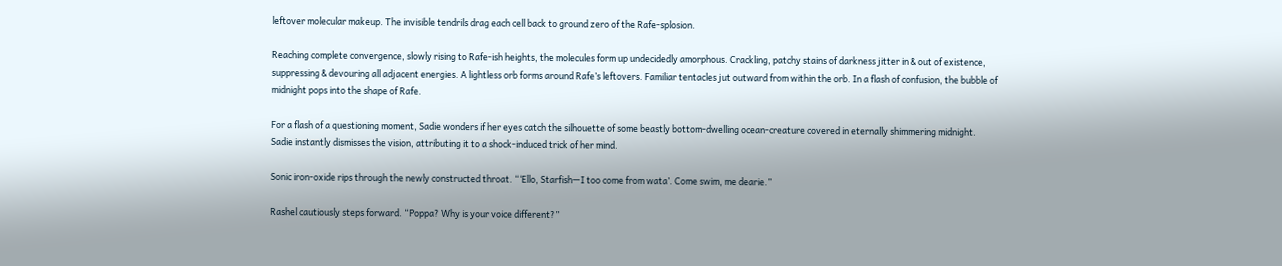leftover molecular makeup. The invisible tendrils drag each cell back to ground zero of the Rafe-splosion.

Reaching complete convergence, slowly rising to Rafe-ish heights, the molecules form up undecidedly amorphous. Crackling, patchy stains of darkness jitter in & out of existence, suppressing & devouring all adjacent energies. A lightless orb forms around Rafe’s leftovers. Familiar tentacles jut outward from within the orb. In a flash of confusion, the bubble of midnight pops into the shape of Rafe.

For a flash of a questioning moment, Sadie wonders if her eyes catch the silhouette of some beastly bottom-dwelling ocean-creature covered in eternally shimmering midnight. Sadie instantly dismisses the vision, attributing it to a shock-induced trick of her mind.

Sonic iron-oxide rips through the newly constructed throat. “‘Ello, Starfish—I too come from wata’. Come swim, me dearie.”

Rashel cautiously steps forward. “Poppa? Why is your voice different?”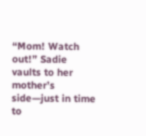“Mom! Watch out!” Sadie vaults to her mother’s side—just in time to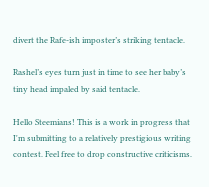divert the Rafe-ish imposter’s striking tentacle.

Rashel’s eyes turn just in time to see her baby’s tiny head impaled by said tentacle.

Hello Steemians! This is a work in progress that I'm submitting to a relatively prestigious writing contest. Feel free to drop constructive criticisms.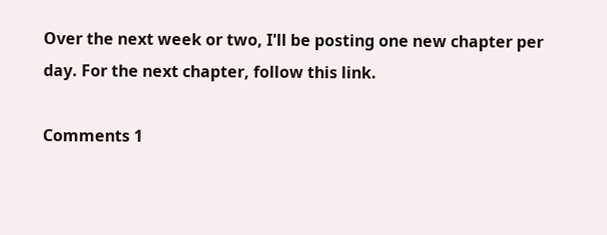Over the next week or two, I'll be posting one new chapter per day. For the next chapter, follow this link.

Comments 1